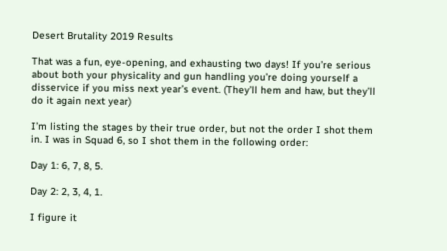Desert Brutality 2019 Results

That was a fun, eye-opening, and exhausting two days! If you’re serious about both your physicality and gun handling you’re doing yourself a disservice if you miss next year’s event. (They’ll hem and haw, but they’ll do it again next year)

I’m listing the stages by their true order, but not the order I shot them in. I was in Squad 6, so I shot them in the following order:

Day 1: 6, 7, 8, 5.

Day 2: 2, 3, 4, 1.

I figure it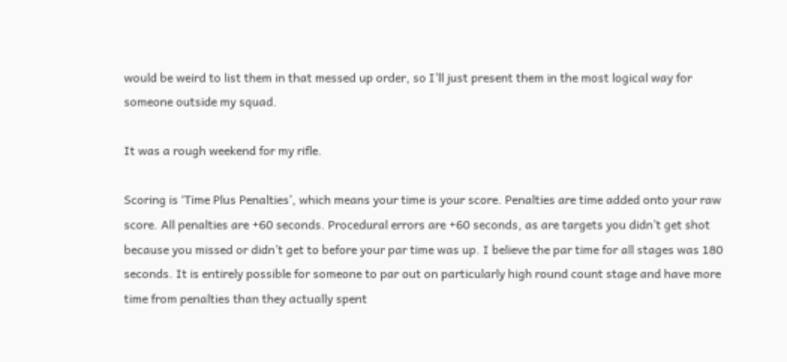would be weird to list them in that messed up order, so I’ll just present them in the most logical way for someone outside my squad.

It was a rough weekend for my rifle.

Scoring is ‘Time Plus Penalties’, which means your time is your score. Penalties are time added onto your raw score. All penalties are +60 seconds. Procedural errors are +60 seconds, as are targets you didn’t get shot because you missed or didn’t get to before your par time was up. I believe the par time for all stages was 180 seconds. It is entirely possible for someone to par out on particularly high round count stage and have more time from penalties than they actually spent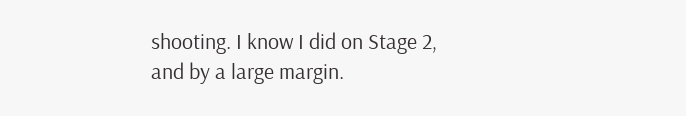shooting. I know I did on Stage 2, and by a large margin.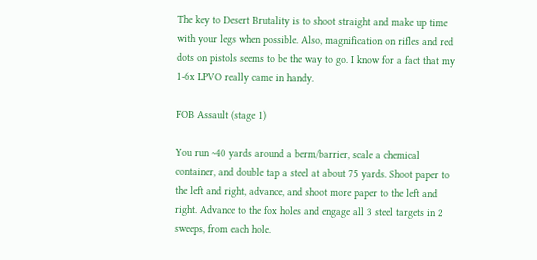The key to Desert Brutality is to shoot straight and make up time with your legs when possible. Also, magnification on rifles and red dots on pistols seems to be the way to go. I know for a fact that my 1-6x LPVO really came in handy.

FOB Assault (stage 1)

You run ~40 yards around a berm/barrier, scale a chemical container, and double tap a steel at about 75 yards. Shoot paper to the left and right, advance, and shoot more paper to the left and right. Advance to the fox holes and engage all 3 steel targets in 2 sweeps, from each hole.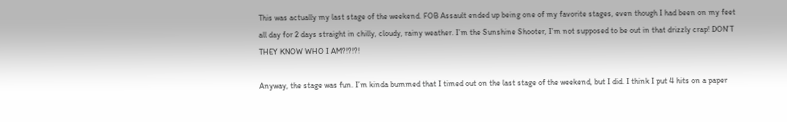This was actually my last stage of the weekend. FOB Assault ended up being one of my favorite stages, even though I had been on my feet all day for 2 days straight in chilly, cloudy, rainy weather. I’m the Sunshine Shooter, I’m not supposed to be out in that drizzly crap! DON’T THEY KNOW WHO I AM?!?!?!

Anyway, the stage was fun. I’m kinda bummed that I timed out on the last stage of the weekend, but I did. I think I put 4 hits on a paper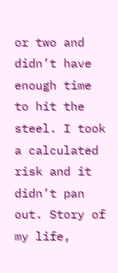or two and didn’t have enough time to hit the steel. I took a calculated risk and it didn’t pan out. Story of my life,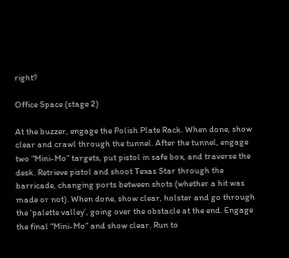right?

Office Space (stage 2)

At the buzzer, engage the Polish Plate Rack. When done, show clear and crawl through the tunnel. After the tunnel, engage two “Mini-Mo” targets, put pistol in safe box, and traverse the desk. Retrieve pistol and shoot Texas Star through the barricade, changing ports between shots (whether a hit was made or not). When done, show clear, holster and go through the ‘palette valley’, going over the obstacle at the end. Engage the final “Mini-Mo” and show clear. Run to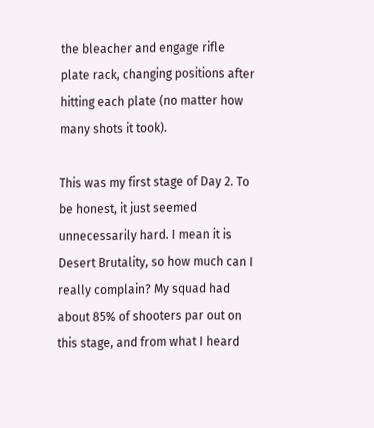the bleacher and engage rifle plate rack, changing positions after hitting each plate (no matter how many shots it took).

This was my first stage of Day 2. To be honest, it just seemed unnecessarily hard. I mean it is Desert Brutality, so how much can I really complain? My squad had about 85% of shooters par out on this stage, and from what I heard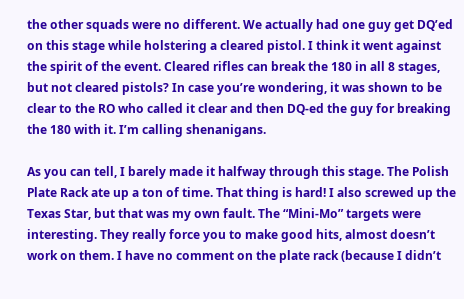the other squads were no different. We actually had one guy get DQ’ed on this stage while holstering a cleared pistol. I think it went against the spirit of the event. Cleared rifles can break the 180 in all 8 stages, but not cleared pistols? In case you’re wondering, it was shown to be clear to the RO who called it clear and then DQ-ed the guy for breaking the 180 with it. I’m calling shenanigans.

As you can tell, I barely made it halfway through this stage. The Polish Plate Rack ate up a ton of time. That thing is hard! I also screwed up the Texas Star, but that was my own fault. The “Mini-Mo” targets were interesting. They really force you to make good hits, almost doesn’t work on them. I have no comment on the plate rack (because I didn’t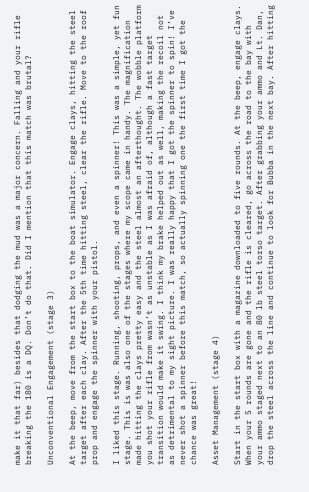make it that far) besides that dodging the mud was a major concern. Falling and your rifle breaking the 180 is a DQ. Don’t do that. Did I mention that this match was brutal?

Unconventional Engagement (stage 3)

At the beep, move from the start box to the boat simulator. Engage clays, hitting the steel target after each clay. After the 5th time hitting steel, clear the rifle. Move to the roof prop and engage the spinner with your pistol.

I liked this stage. Running, shooting, props, and even a spinner! This was a simple, yet fun stage. This is was also one of the stages where my scope came in handy. The magnification made hitting the clays pretty easy and the steel almost an afterthought. The wobble platform you shot your rifle from wasn’t as unstable as I was afraid of, although a fast target transition would make it swing. I think my brake helped out as well, making the recoil not as detrimental to my sight picture. I was really happy that I got the spinner to spin! I’ve never shot a spinner before this match, so actually spinning one the first time I got the chance was great!

Asset Management (stage 4)

Start in the start box with a magazine downloaded to five rounds. At the beep, engage clays. When your 5 rounds are gone and the rifle is cleared, go across the road to the bay with your ammo staged next to an 80 lb steel torso target. After grabbing your ammo and Lt. Dan, drop the steel across the line and continue to look for Bubba in the next bay. After hitting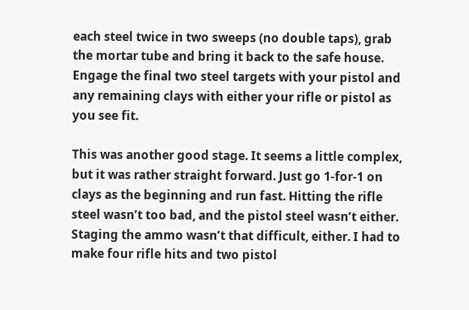each steel twice in two sweeps (no double taps), grab the mortar tube and bring it back to the safe house. Engage the final two steel targets with your pistol and any remaining clays with either your rifle or pistol as you see fit.

This was another good stage. It seems a little complex, but it was rather straight forward. Just go 1-for-1 on clays as the beginning and run fast. Hitting the rifle steel wasn’t too bad, and the pistol steel wasn’t either. Staging the ammo wasn’t that difficult, either. I had to make four rifle hits and two pistol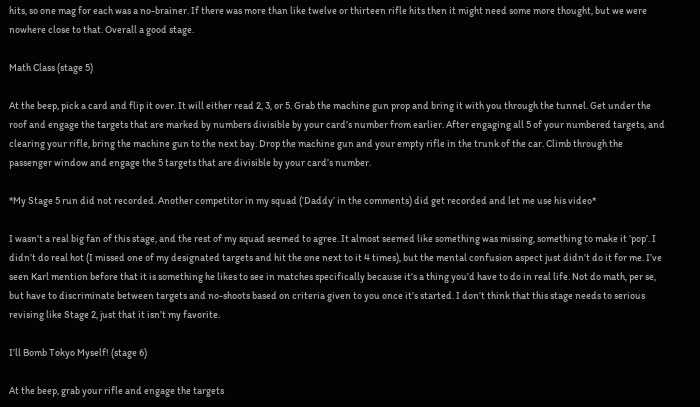hits, so one mag for each was a no-brainer. If there was more than like twelve or thirteen rifle hits then it might need some more thought, but we were nowhere close to that. Overall a good stage.

Math Class (stage 5)

At the beep, pick a card and flip it over. It will either read 2, 3, or 5. Grab the machine gun prop and bring it with you through the tunnel. Get under the roof and engage the targets that are marked by numbers divisible by your card’s number from earlier. After engaging all 5 of your numbered targets, and clearing your rifle, bring the machine gun to the next bay. Drop the machine gun and your empty rifle in the trunk of the car. Climb through the passenger window and engage the 5 targets that are divisible by your card’s number.

*My Stage 5 run did not recorded. Another competitor in my squad (‘Daddy’ in the comments) did get recorded and let me use his video*

I wasn’t a real big fan of this stage, and the rest of my squad seemed to agree. It almost seemed like something was missing, something to make it ‘pop’. I didn’t do real hot (I missed one of my designated targets and hit the one next to it 4 times), but the mental confusion aspect just didn’t do it for me. I’ve seen Karl mention before that it is something he likes to see in matches specifically because it’s a thing you’d have to do in real life. Not do math, per se, but have to discriminate between targets and no-shoots based on criteria given to you once it’s started. I don’t think that this stage needs to serious revising like Stage 2, just that it isn’t my favorite.

I’ll Bomb Tokyo Myself! (stage 6)

At the beep, grab your rifle and engage the targets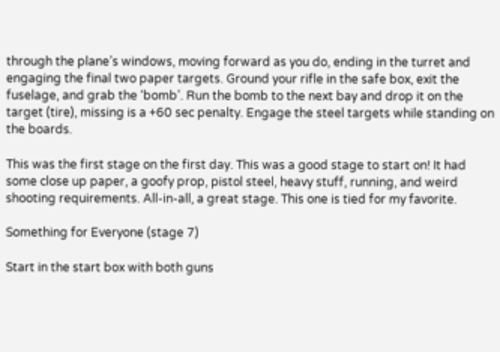through the plane’s windows, moving forward as you do, ending in the turret and engaging the final two paper targets. Ground your rifle in the safe box, exit the fuselage, and grab the ‘bomb’. Run the bomb to the next bay and drop it on the target (tire), missing is a +60 sec penalty. Engage the steel targets while standing on the boards.

This was the first stage on the first day. This was a good stage to start on! It had some close up paper, a goofy prop, pistol steel, heavy stuff, running, and weird shooting requirements. All-in-all, a great stage. This one is tied for my favorite.

Something for Everyone (stage 7)

Start in the start box with both guns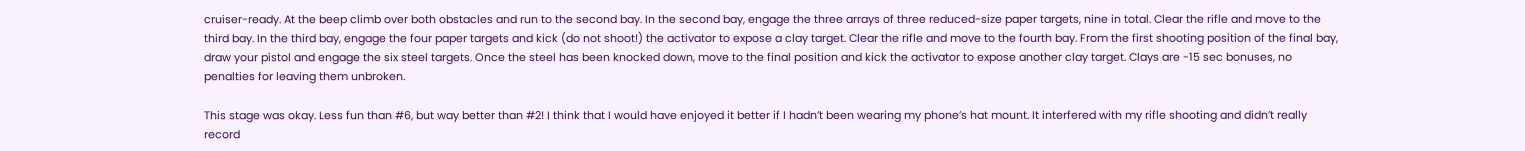cruiser-ready. At the beep climb over both obstacles and run to the second bay. In the second bay, engage the three arrays of three reduced-size paper targets, nine in total. Clear the rifle and move to the third bay. In the third bay, engage the four paper targets and kick (do not shoot!) the activator to expose a clay target. Clear the rifle and move to the fourth bay. From the first shooting position of the final bay, draw your pistol and engage the six steel targets. Once the steel has been knocked down, move to the final position and kick the activator to expose another clay target. Clays are -15 sec bonuses, no penalties for leaving them unbroken.

This stage was okay. Less fun than #6, but way better than #2! I think that I would have enjoyed it better if I hadn’t been wearing my phone’s hat mount. It interfered with my rifle shooting and didn’t really record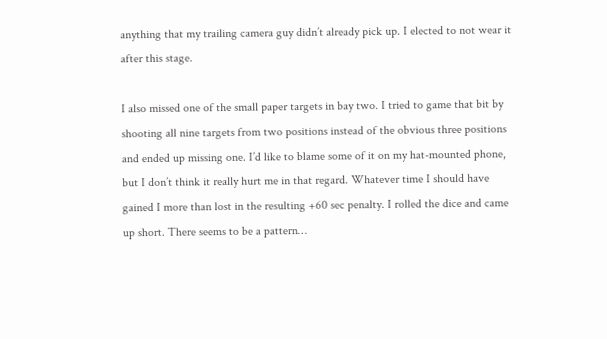anything that my trailing camera guy didn’t already pick up. I elected to not wear it after this stage.

I also missed one of the small paper targets in bay two. I tried to game that bit by shooting all nine targets from two positions instead of the obvious three positions and ended up missing one. I’d like to blame some of it on my hat-mounted phone, but I don’t think it really hurt me in that regard. Whatever time I should have gained I more than lost in the resulting +60 sec penalty. I rolled the dice and came up short. There seems to be a pattern…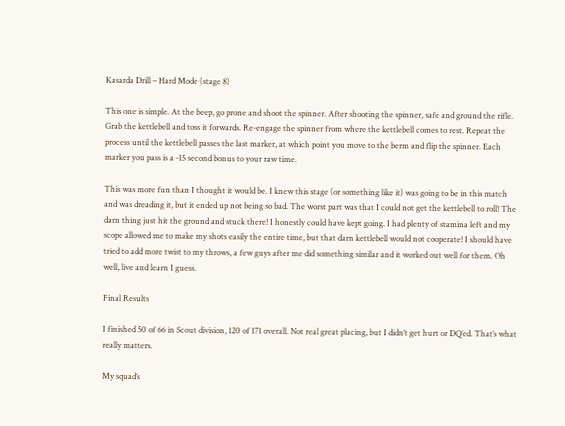Kasarda Drill – Hard Mode (stage 8)

This one is simple. At the beep, go prone and shoot the spinner. After shooting the spinner, safe and ground the rifle. Grab the kettlebell and toss it forwards. Re-engage the spinner from where the kettlebell comes to rest. Repeat the process until the kettlebell passes the last marker, at which point you move to the berm and flip the spinner. Each marker you pass is a -15 second bonus to your raw time.

This was more fun than I thought it would be. I knew this stage (or something like it) was going to be in this match and was dreading it, but it ended up not being so bad. The worst part was that I could not get the kettlebell to roll! The darn thing just hit the ground and stuck there! I honestly could have kept going. I had plenty of stamina left and my scope allowed me to make my shots easily the entire time, but that darn kettlebell would not cooperate! I should have tried to add more twist to my throws, a few guys after me did something similar and it worked out well for them. Oh well, live and learn I guess.

Final Results

I finished 50 of 66 in Scout division, 120 of 171 overall. Not real great placing, but I didn’t get hurt or DQ’ed. That’s what really matters.

My squad’s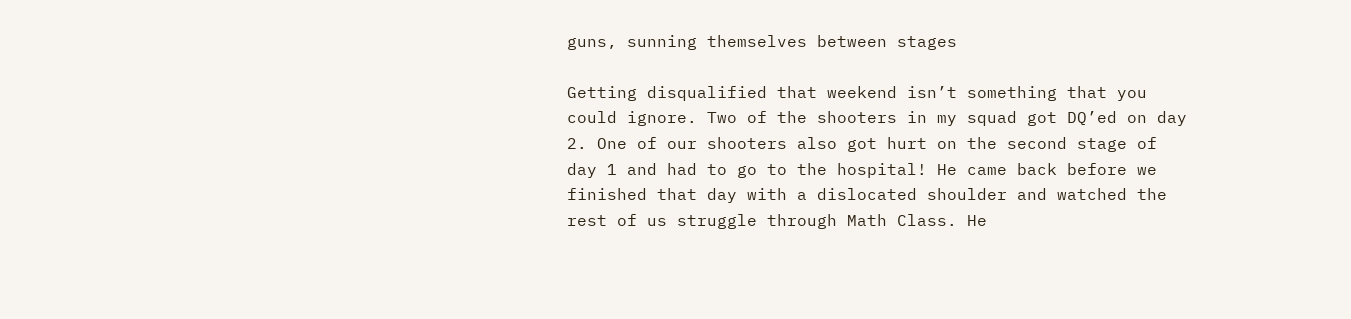guns, sunning themselves between stages

Getting disqualified that weekend isn’t something that you could ignore. Two of the shooters in my squad got DQ’ed on day 2. One of our shooters also got hurt on the second stage of day 1 and had to go to the hospital! He came back before we finished that day with a dislocated shoulder and watched the rest of us struggle through Math Class. He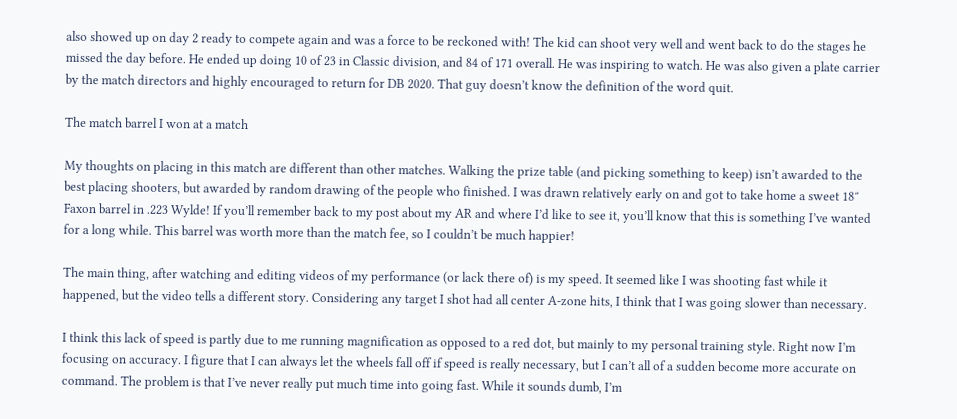also showed up on day 2 ready to compete again and was a force to be reckoned with! The kid can shoot very well and went back to do the stages he missed the day before. He ended up doing 10 of 23 in Classic division, and 84 of 171 overall. He was inspiring to watch. He was also given a plate carrier by the match directors and highly encouraged to return for DB 2020. That guy doesn’t know the definition of the word quit.

The match barrel I won at a match

My thoughts on placing in this match are different than other matches. Walking the prize table (and picking something to keep) isn’t awarded to the best placing shooters, but awarded by random drawing of the people who finished. I was drawn relatively early on and got to take home a sweet 18″ Faxon barrel in .223 Wylde! If you’ll remember back to my post about my AR and where I’d like to see it, you’ll know that this is something I’ve wanted for a long while. This barrel was worth more than the match fee, so I couldn’t be much happier!

The main thing, after watching and editing videos of my performance (or lack there of) is my speed. It seemed like I was shooting fast while it happened, but the video tells a different story. Considering any target I shot had all center A-zone hits, I think that I was going slower than necessary.

I think this lack of speed is partly due to me running magnification as opposed to a red dot, but mainly to my personal training style. Right now I’m focusing on accuracy. I figure that I can always let the wheels fall off if speed is really necessary, but I can’t all of a sudden become more accurate on command. The problem is that I’ve never really put much time into going fast. While it sounds dumb, I’m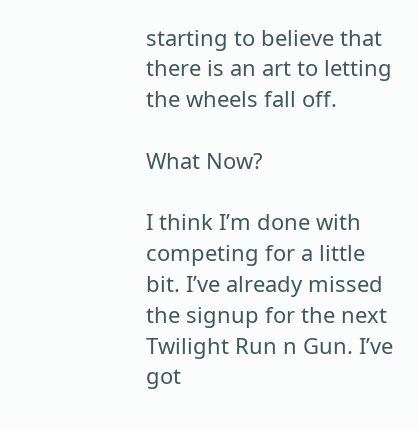starting to believe that there is an art to letting the wheels fall off.

What Now?

I think I’m done with competing for a little bit. I’ve already missed the signup for the next Twilight Run n Gun. I’ve got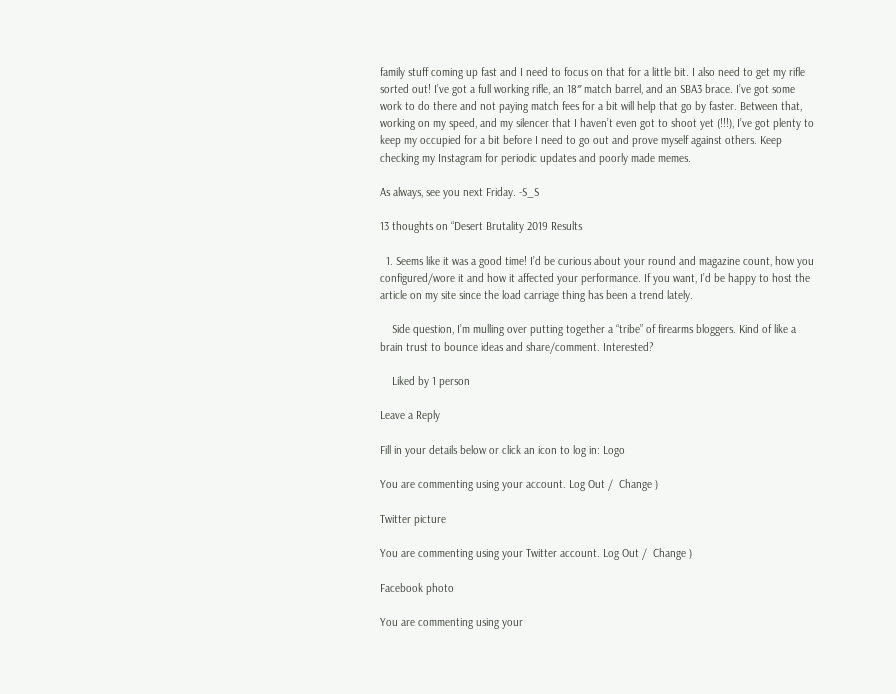family stuff coming up fast and I need to focus on that for a little bit. I also need to get my rifle sorted out! I’ve got a full working rifle, an 18″ match barrel, and an SBA3 brace. I’ve got some work to do there and not paying match fees for a bit will help that go by faster. Between that, working on my speed, and my silencer that I haven’t even got to shoot yet (!!!), I’ve got plenty to keep my occupied for a bit before I need to go out and prove myself against others. Keep checking my Instagram for periodic updates and poorly made memes.

As always, see you next Friday. -S_S

13 thoughts on “Desert Brutality 2019 Results

  1. Seems like it was a good time! I’d be curious about your round and magazine count, how you configured/wore it and how it affected your performance. If you want, I’d be happy to host the article on my site since the load carriage thing has been a trend lately.

    Side question, I’m mulling over putting together a “tribe” of firearms bloggers. Kind of like a brain trust to bounce ideas and share/comment. Interested?

    Liked by 1 person

Leave a Reply

Fill in your details below or click an icon to log in: Logo

You are commenting using your account. Log Out /  Change )

Twitter picture

You are commenting using your Twitter account. Log Out /  Change )

Facebook photo

You are commenting using your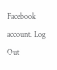Facebook account. Log Out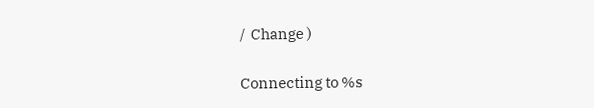/  Change )

Connecting to %s